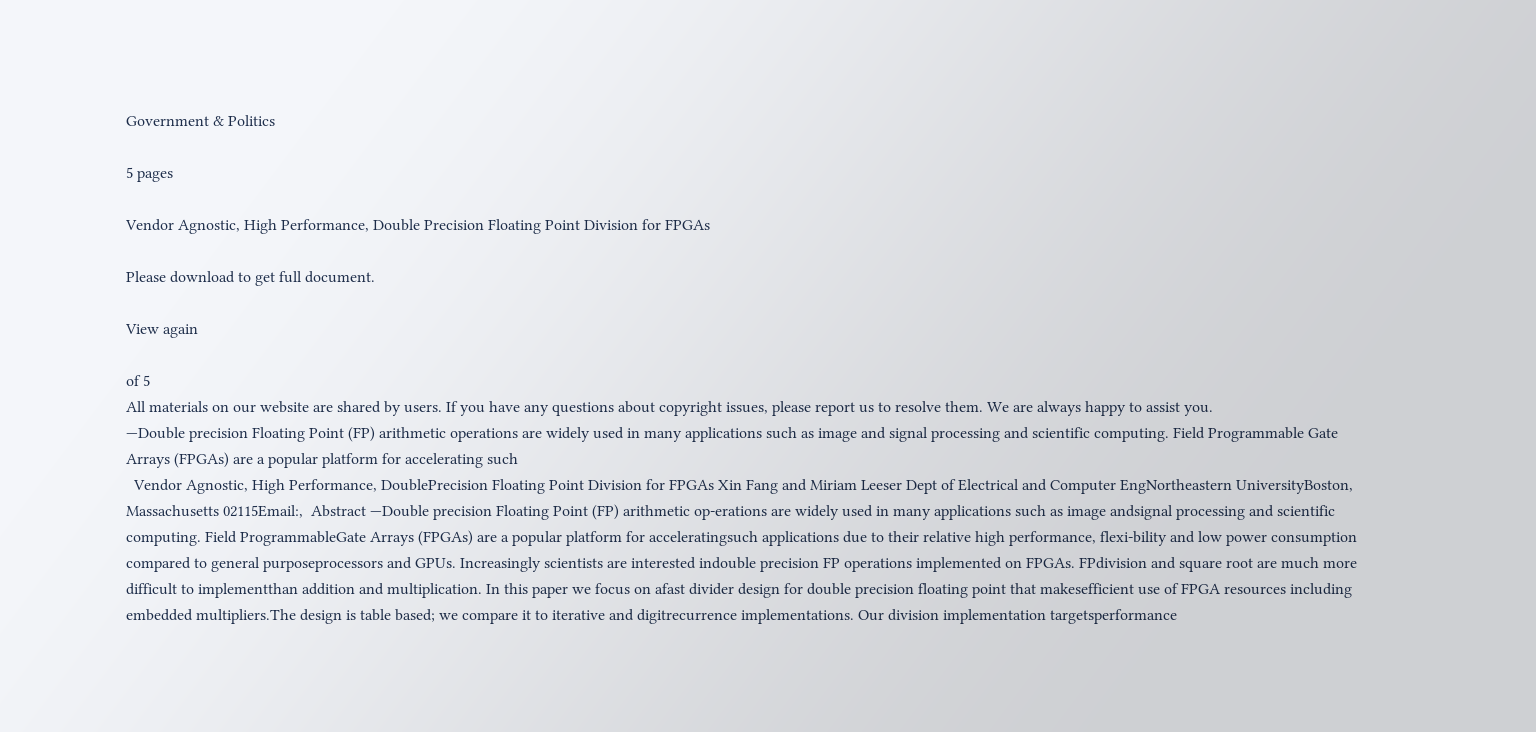Government & Politics

5 pages

Vendor Agnostic, High Performance, Double Precision Floating Point Division for FPGAs

Please download to get full document.

View again

of 5
All materials on our website are shared by users. If you have any questions about copyright issues, please report us to resolve them. We are always happy to assist you.
—Double precision Floating Point (FP) arithmetic operations are widely used in many applications such as image and signal processing and scientific computing. Field Programmable Gate Arrays (FPGAs) are a popular platform for accelerating such
  Vendor Agnostic, High Performance, DoublePrecision Floating Point Division for FPGAs Xin Fang and Miriam Leeser Dept of Electrical and Computer EngNortheastern UniversityBoston, Massachusetts 02115Email:,  Abstract —Double precision Floating Point (FP) arithmetic op-erations are widely used in many applications such as image andsignal processing and scientific computing. Field ProgrammableGate Arrays (FPGAs) are a popular platform for acceleratingsuch applications due to their relative high performance, flexi-bility and low power consumption compared to general purposeprocessors and GPUs. Increasingly scientists are interested indouble precision FP operations implemented on FPGAs. FPdivision and square root are much more difficult to implementthan addition and multiplication. In this paper we focus on afast divider design for double precision floating point that makesefficient use of FPGA resources including embedded multipliers.The design is table based; we compare it to iterative and digitrecurrence implementations. Our division implementation targetsperformance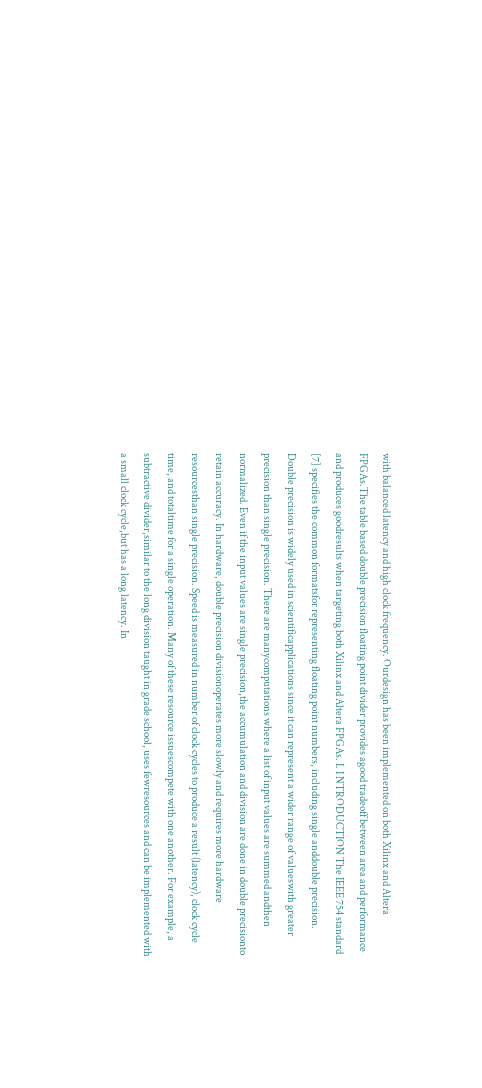with balanced latency and high clock frequency. Ourdesign has been implemented on both Xilinx and Altera FPGAs.The table based double precision floating point divider provides agood tradeoff between area and performance and produces goodresults when targeting both Xilinx and Altera FPGAs. I. I NTRODUCTION The IEEE 754 standard [7] specifies the common formatsfor representing floating point numbers, including single anddouble precision. Double precision is widely used in scientificapplications since it can represent a wider range of valueswith greater precision than single precision. There are manycomputations where a list of input values are summed andthen normalized. Even if the input values are single precision,the accumulation and division are done in double precisionto retain accuracy. In hardware, double precision divisionoperates more slowly and requires more hardware resourcesthan single precision. Speed is measured in number of clock cycles to produce a result (latency), clock cycle time, and totaltime for a single operation. Many of these resource issuescompete with one another. For example, a subtractive divider,similar to the long division taught in grade school, uses fewresources and can be implemented with a small clock cycle,but has a long latency. In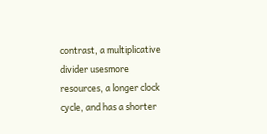contrast, a multiplicative divider usesmore resources, a longer clock cycle, and has a shorter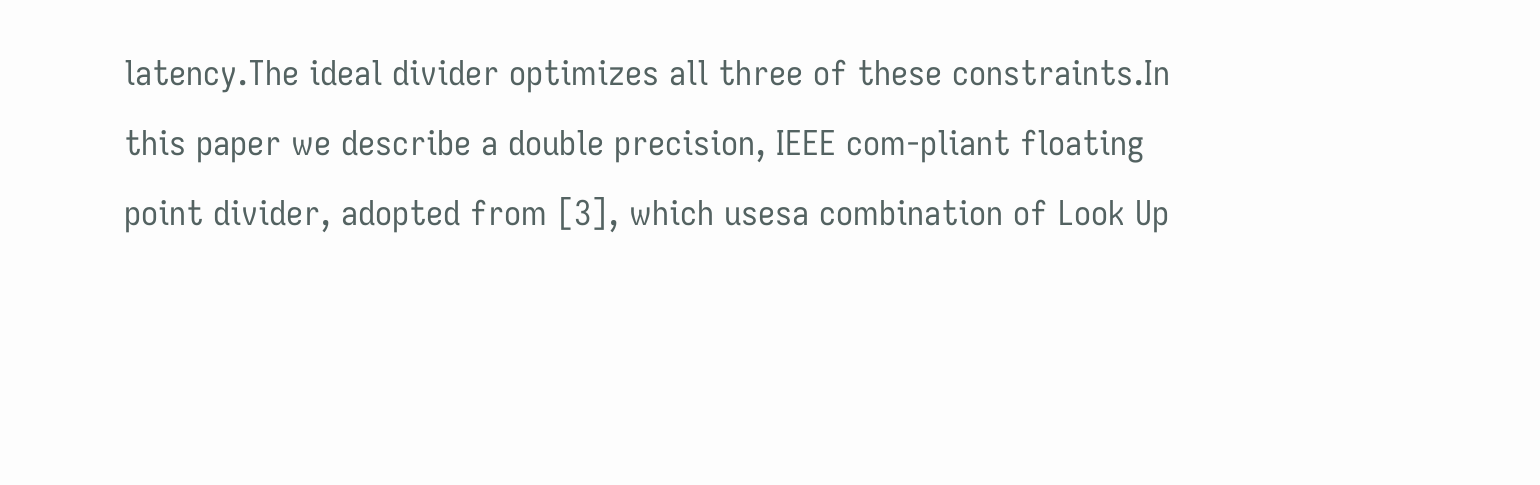latency.The ideal divider optimizes all three of these constraints.In this paper we describe a double precision, IEEE com-pliant floating point divider, adopted from [3], which usesa combination of Look Up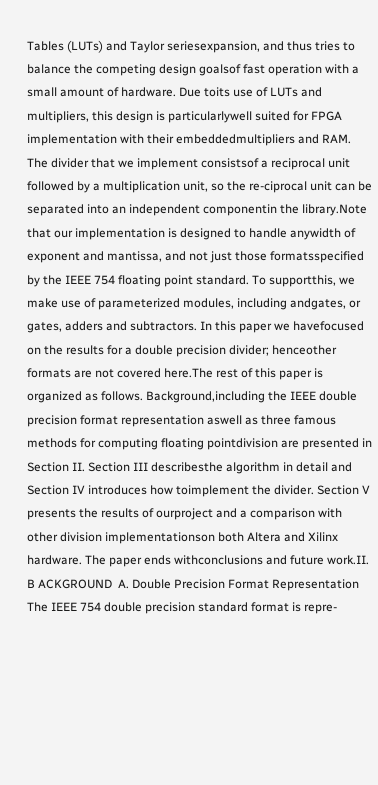Tables (LUTs) and Taylor seriesexpansion, and thus tries to balance the competing design goalsof fast operation with a small amount of hardware. Due toits use of LUTs and multipliers, this design is particularlywell suited for FPGA implementation with their embeddedmultipliers and RAM. The divider that we implement consistsof a reciprocal unit followed by a multiplication unit, so the re-ciprocal unit can be separated into an independent componentin the library.Note that our implementation is designed to handle anywidth of exponent and mantissa, and not just those formatsspecified by the IEEE 754 floating point standard. To supportthis, we make use of parameterized modules, including andgates, or gates, adders and subtractors. In this paper we havefocused on the results for a double precision divider; henceother formats are not covered here.The rest of this paper is organized as follows. Background,including the IEEE double precision format representation aswell as three famous methods for computing floating pointdivision are presented in Section II. Section III describesthe algorithm in detail and Section IV introduces how toimplement the divider. Section V presents the results of ourproject and a comparison with other division implementationson both Altera and Xilinx hardware. The paper ends withconclusions and future work.II. B ACKGROUND  A. Double Precision Format Representation The IEEE 754 double precision standard format is repre-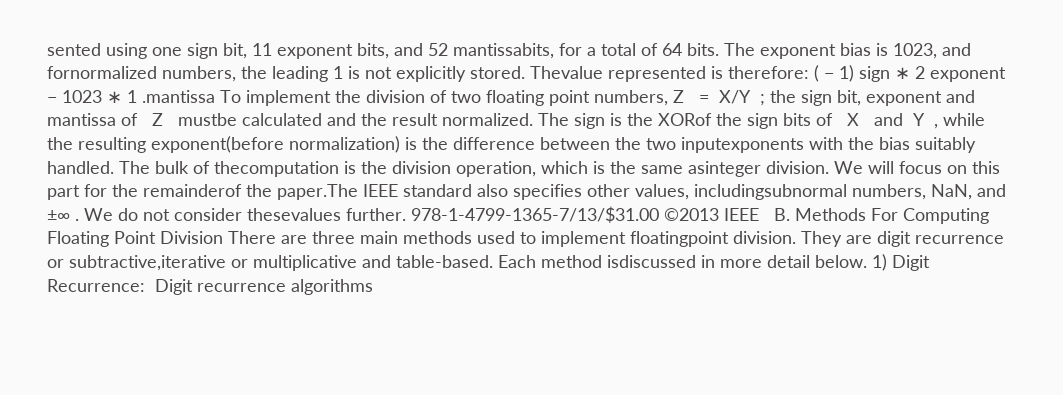sented using one sign bit, 11 exponent bits, and 52 mantissabits, for a total of 64 bits. The exponent bias is 1023, and fornormalized numbers, the leading 1 is not explicitly stored. Thevalue represented is therefore: ( − 1) sign ∗ 2 exponent − 1023 ∗ 1 .mantissa To implement the division of two floating point numbers, Z   =  X/Y  ; the sign bit, exponent and mantissa of   Z   mustbe calculated and the result normalized. The sign is the XORof the sign bits of   X   and  Y  , while the resulting exponent(before normalization) is the difference between the two inputexponents with the bias suitably handled. The bulk of thecomputation is the division operation, which is the same asinteger division. We will focus on this part for the remainderof the paper.The IEEE standard also specifies other values, includingsubnormal numbers, NaN, and ±∞ . We do not consider thesevalues further. 978-1-4799-1365-7/13/$31.00 ©2013 IEEE   B. Methods For Computing Floating Point Division There are three main methods used to implement floatingpoint division. They are digit recurrence or subtractive,iterative or multiplicative and table-based. Each method isdiscussed in more detail below. 1) Digit Recurrence:  Digit recurrence algorithms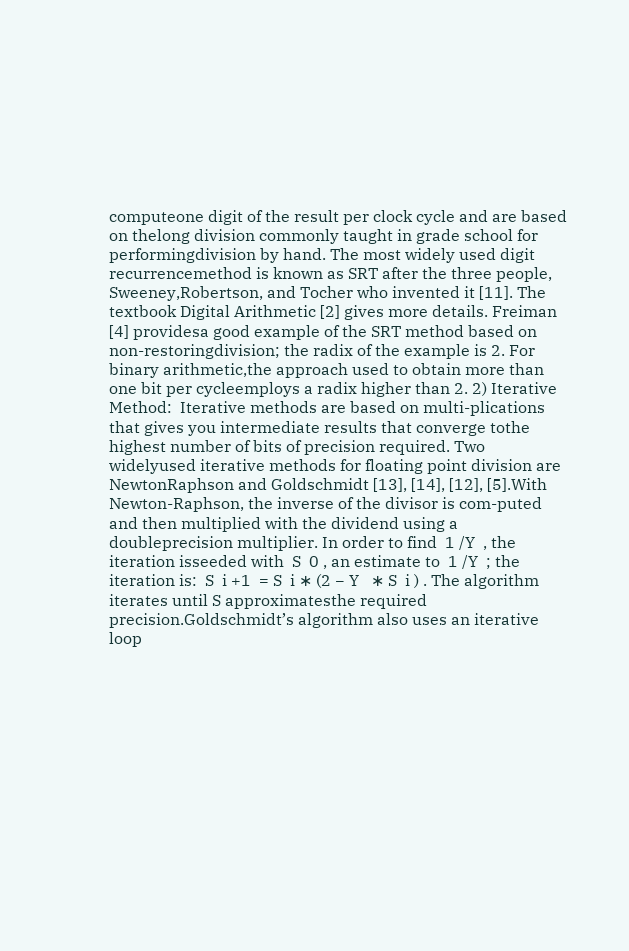computeone digit of the result per clock cycle and are based on thelong division commonly taught in grade school for performingdivision by hand. The most widely used digit recurrencemethod is known as SRT after the three people, Sweeney,Robertson, and Tocher who invented it [11]. The textbook Digital Arithmetic [2] gives more details. Freiman [4] providesa good example of the SRT method based on non-restoringdivision; the radix of the example is 2. For binary arithmetic,the approach used to obtain more than one bit per cycleemploys a radix higher than 2. 2) Iterative Method:  Iterative methods are based on multi-plications that gives you intermediate results that converge tothe highest number of bits of precision required. Two widelyused iterative methods for floating point division are NewtonRaphson and Goldschmidt [13], [14], [12], [5].With Newton-Raphson, the inverse of the divisor is com-puted and then multiplied with the dividend using a doubleprecision multiplier. In order to find  1 /Y  , the iteration isseeded with  S  0 , an estimate to  1 /Y  ; the iteration is:  S  i +1  = S  i ∗ (2 − Y   ∗ S  i ) . The algorithm iterates until S approximatesthe required precision.Goldschmidt’s algorithm also uses an iterative loop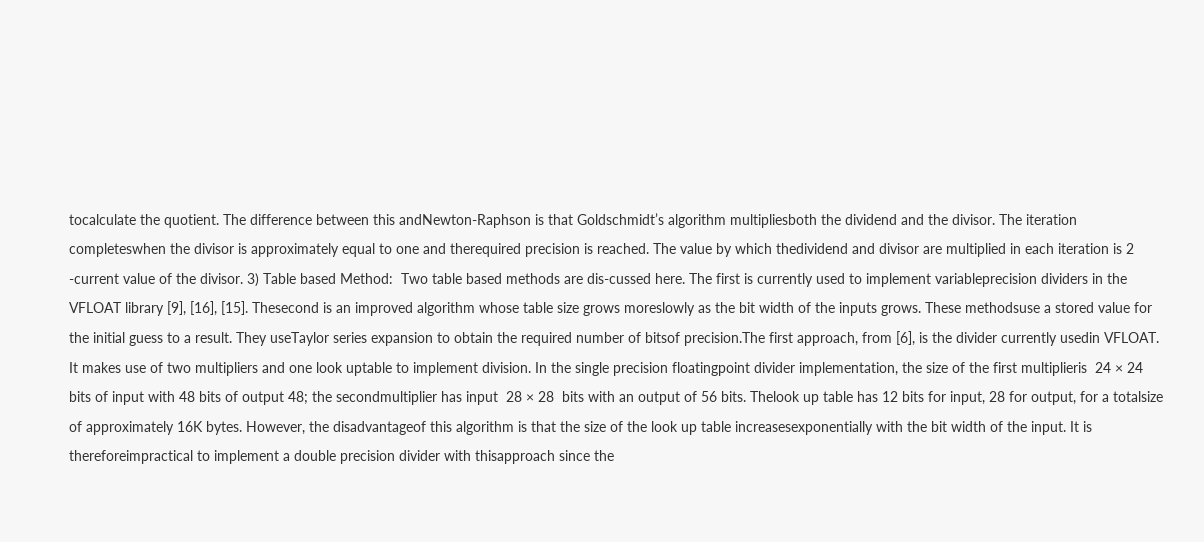tocalculate the quotient. The difference between this andNewton-Raphson is that Goldschmidt’s algorithm multipliesboth the dividend and the divisor. The iteration completeswhen the divisor is approximately equal to one and therequired precision is reached. The value by which thedividend and divisor are multiplied in each iteration is 2 -current value of the divisor. 3) Table based Method:  Two table based methods are dis-cussed here. The first is currently used to implement variableprecision dividers in the VFLOAT library [9], [16], [15]. Thesecond is an improved algorithm whose table size grows moreslowly as the bit width of the inputs grows. These methodsuse a stored value for the initial guess to a result. They useTaylor series expansion to obtain the required number of bitsof precision.The first approach, from [6], is the divider currently usedin VFLOAT. It makes use of two multipliers and one look uptable to implement division. In the single precision floatingpoint divider implementation, the size of the first multiplieris  24 × 24  bits of input with 48 bits of output 48; the secondmultiplier has input  28 × 28  bits with an output of 56 bits. Thelook up table has 12 bits for input, 28 for output, for a totalsize of approximately 16K bytes. However, the disadvantageof this algorithm is that the size of the look up table increasesexponentially with the bit width of the input. It is thereforeimpractical to implement a double precision divider with thisapproach since the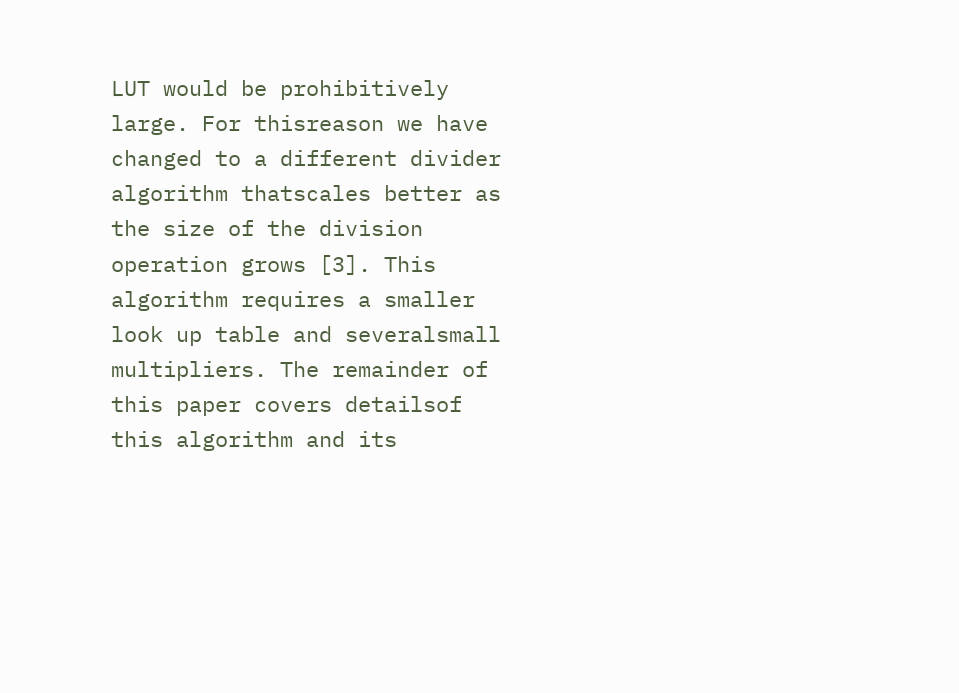LUT would be prohibitively large. For thisreason we have changed to a different divider algorithm thatscales better as the size of the division operation grows [3]. This algorithm requires a smaller look up table and severalsmall multipliers. The remainder of this paper covers detailsof this algorithm and its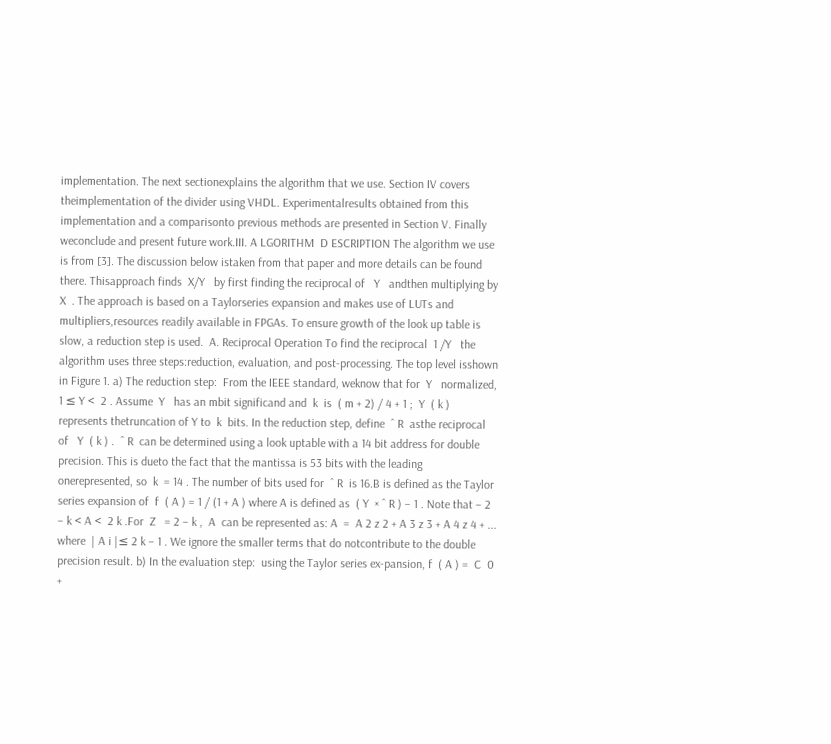implementation. The next sectionexplains the algorithm that we use. Section IV covers theimplementation of the divider using VHDL. Experimentalresults obtained from this implementation and a comparisonto previous methods are presented in Section V. Finally weconclude and present future work.III. A LGORITHM  D ESCRIPTION The algorithm we use is from [3]. The discussion below istaken from that paper and more details can be found there. Thisapproach finds  X/Y   by first finding the reciprocal of   Y   andthen multiplying by  X  . The approach is based on a Taylorseries expansion and makes use of LUTs and multipliers,resources readily available in FPGAs. To ensure growth of the look up table is slow, a reduction step is used.  A. Reciprocal Operation To find the reciprocal  1 /Y   the algorithm uses three steps:reduction, evaluation, and post-processing. The top level isshown in Figure 1. a) The reduction step:  From the IEEE standard, weknow that for  Y   normalized,  1 ≤ Y <  2 . Assume  Y   has an mbit significand and  k  is  ( m + 2) / 4 + 1 ;  Y  ( k ) represents thetruncation of Y to  k  bits. In the reduction step, define  ˆ R  asthe reciprocal of   Y  ( k ) .  ˆ R  can be determined using a look uptable with a 14 bit address for double precision. This is dueto the fact that the mantissa is 53 bits with the leading onerepresented, so  k  = 14 . The number of bits used for  ˆ R  is 16.B is defined as the Taylor series expansion of  f  ( A ) = 1 / (1 + A ) where A is defined as  ( Y  × ˆ R ) − 1 . Note that − 2 − k < A <  2 k .For  Z   = 2 − k ,  A  can be represented as: A  =  A 2 z 2 + A 3 z 3 + A 4 z 4 + ... where  | A i |≤ 2 k − 1 . We ignore the smaller terms that do notcontribute to the double precision result. b) In the evaluation step:  using the Taylor series ex-pansion, f  ( A ) =  C  0  +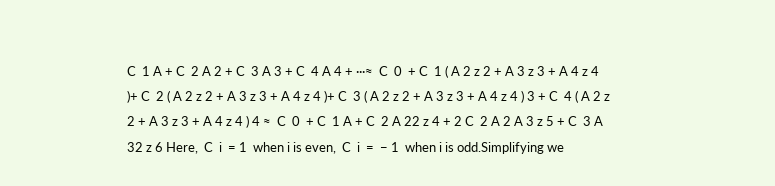C  1 A + C  2 A 2 + C  3 A 3 + C  4 A 4 + ···≈  C  0  + C  1 ( A 2 z 2 + A 3 z 3 + A 4 z 4 )+ C  2 ( A 2 z 2 + A 3 z 3 + A 4 z 4 )+ C  3 ( A 2 z 2 + A 3 z 3 + A 4 z 4 ) 3 + C  4 ( A 2 z 2 + A 3 z 3 + A 4 z 4 ) 4 ≈  C  0  + C  1 A + C  2 A 22 z 4 + 2 C  2 A 2 A 3 z 5 + C  3 A 32 z 6 Here,  C  i  = 1  when i is even,  C  i  =  − 1  when i is odd.Simplifying we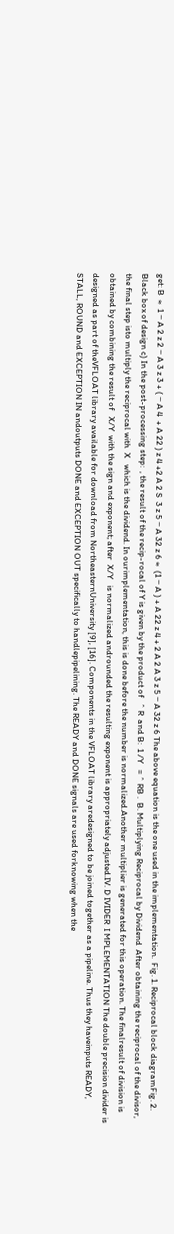get: B  ≈  1 − A 2 z 2 − A 3 z 3 + ( − A 4  + A 22 ) z 4 +2 A 2 S  3 z 5 − A 32 z 6 ≈  (1 − A ) + A 22 z 4 + 2 A 2 A 3 z 5 − A 32 z 6 The above equation is the one used in the implementation.  Fig. 1. Reciprocal block diagramFig. 2. Black box of design c) In the post-processing step:  , the result of the recip-rocal of Y is given by the product of   ˆ R  and B:  1 /Y   = ˆ RB .  B. Multiplying Reciprocal by Dividend  After obtaining the reciprocal of the divisor, the final step isto multiply the reciprocal with  X   which is the dividend. In ourimplementation, this is done before the number is normalized.Another multiplier is generated for this operation. The finalresult of division is obtained by combining the result of   X/Y  with the sign and exponent; after  X/Y   is normalized androunded the resulting exponent is appropriately adjusted.IV. D IVIDER  I MPLEMENTATION The double precision divider is designed as part of theVFLOAT library available for download from NortheasternUniversity [9], [16]. Components in the VFLOAT library aredesigned to be joined together as a pipeline. Thus they haveinputs READY, STALL, ROUND and EXCEPTION IN andoutputs DONE and EXCEPTION OUT specifically to handlepipelining. The READY and DONE signals are used forknowing when the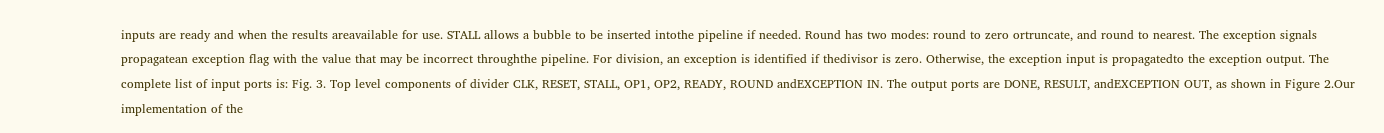inputs are ready and when the results areavailable for use. STALL allows a bubble to be inserted intothe pipeline if needed. Round has two modes: round to zero ortruncate, and round to nearest. The exception signals propagatean exception flag with the value that may be incorrect throughthe pipeline. For division, an exception is identified if thedivisor is zero. Otherwise, the exception input is propagatedto the exception output. The complete list of input ports is: Fig. 3. Top level components of divider CLK, RESET, STALL, OP1, OP2, READY, ROUND andEXCEPTION IN. The output ports are DONE, RESULT, andEXCEPTION OUT, as shown in Figure 2.Our implementation of the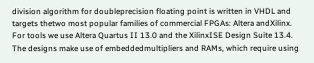division algorithm for doubleprecision floating point is written in VHDL and targets thetwo most popular families of commercial FPGAs: Altera andXilinx. For tools we use Altera Quartus II 13.0 and the XilinxISE Design Suite 13.4. The designs make use of embeddedmultipliers and RAMs, which require using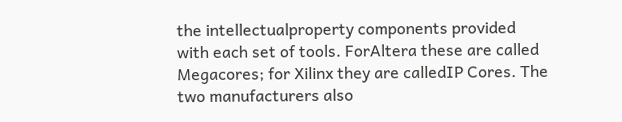the intellectualproperty components provided with each set of tools. ForAltera these are called Megacores; for Xilinx they are calledIP Cores. The two manufacturers also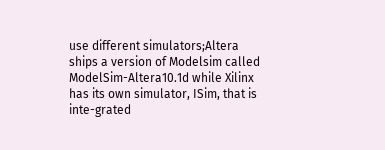use different simulators;Altera ships a version of Modelsim called ModelSim-Altera10.1d while Xilinx has its own simulator, ISim, that is inte-grated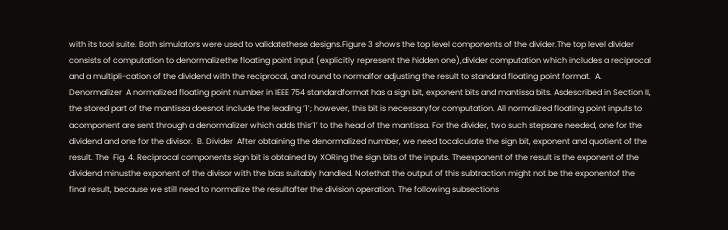with its tool suite. Both simulators were used to validatethese designs.Figure 3 shows the top level components of the divider.The top level divider consists of computation to denormalizethe floating point input (explicitly represent the hidden one),divider computation which includes a reciprocal and a multipli-cation of the dividend with the reciprocal, and round to normalfor adjusting the result to standard floating point format.  A. Denormalizer  A normalized floating point number in IEEE 754 standardformat has a sign bit, exponent bits and mantissa bits. Asdescribed in Section II, the stored part of the mantissa doesnot include the leading ‘1’; however, this bit is necessaryfor computation. All normalized floating point inputs to acomponent are sent through a denormalizer which adds this‘1’ to the head of the mantissa. For the divider, two such stepsare needed, one for the dividend and one for the divisor.  B. Divider  After obtaining the denormalized number, we need tocalculate the sign bit, exponent and quotient of the result. The  Fig. 4. Reciprocal components sign bit is obtained by XORing the sign bits of the inputs. Theexponent of the result is the exponent of the dividend minusthe exponent of the divisor with the bias suitably handled. Notethat the output of this subtraction might not be the exponentof the final result, because we still need to normalize the resultafter the division operation. The following subsections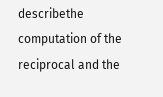describethe computation of the reciprocal and the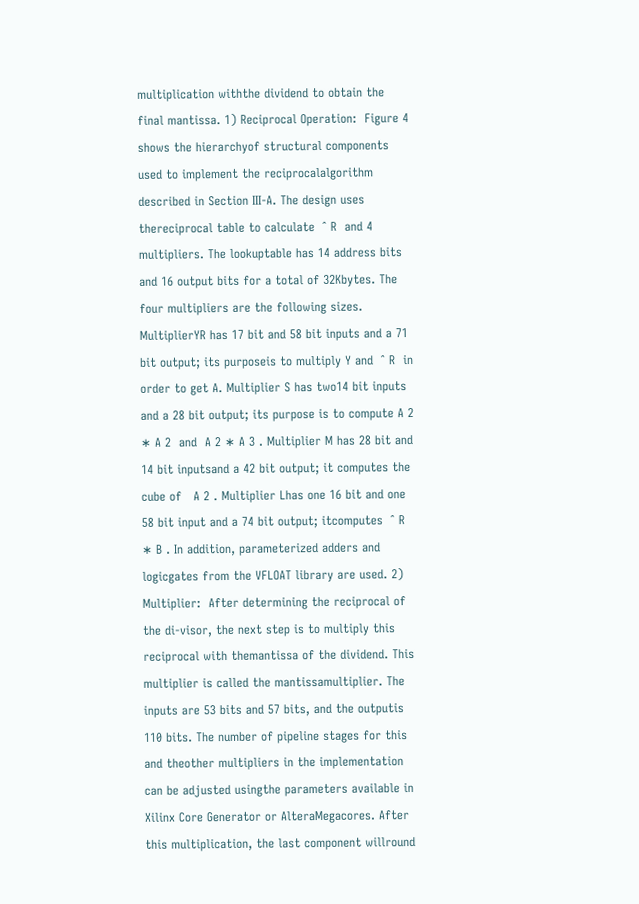multiplication withthe dividend to obtain the final mantissa. 1) Reciprocal Operation:  Figure 4 shows the hierarchyof structural components used to implement the reciprocalalgorithm described in Section III-A. The design uses thereciprocal table to calculate  ˆ R  and 4 multipliers. The lookuptable has 14 address bits and 16 output bits for a total of 32Kbytes. The four multipliers are the following sizes. MultiplierYR has 17 bit and 58 bit inputs and a 71 bit output; its purposeis to multiply Y and  ˆ R  in order to get A. Multiplier S has two14 bit inputs and a 28 bit output; its purpose is to compute A 2 ∗ A 2  and  A 2 ∗ A 3 . Multiplier M has 28 bit and 14 bit inputsand a 42 bit output; it computes the cube of   A 2 . Multiplier Lhas one 16 bit and one 58 bit input and a 74 bit output; itcomputes  ˆ R ∗ B . In addition, parameterized adders and logicgates from the VFLOAT library are used. 2) Multiplier:  After determining the reciprocal of the di-visor, the next step is to multiply this reciprocal with themantissa of the dividend. This multiplier is called the mantissamultiplier. The inputs are 53 bits and 57 bits, and the outputis 110 bits. The number of pipeline stages for this and theother multipliers in the implementation can be adjusted usingthe parameters available in Xilinx Core Generator or AlteraMegacores. After this multiplication, the last component willround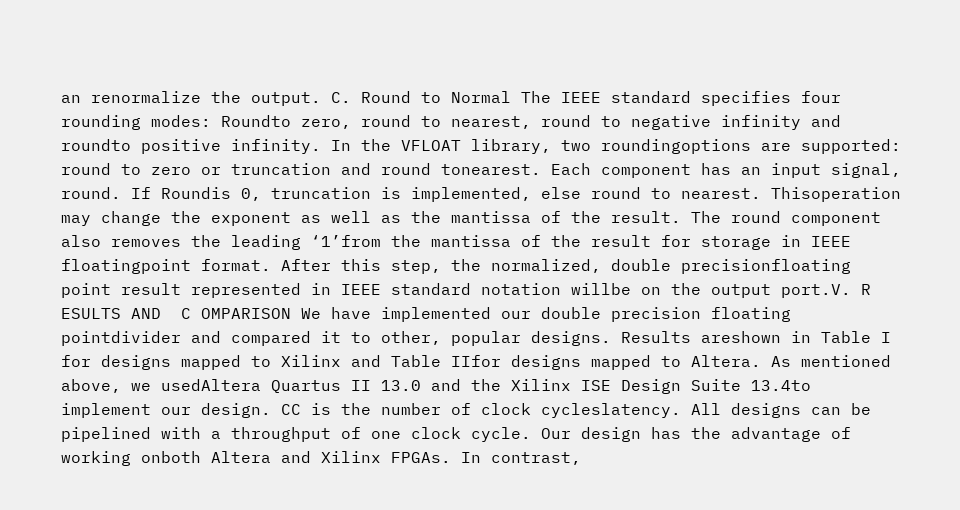an renormalize the output. C. Round to Normal The IEEE standard specifies four rounding modes: Roundto zero, round to nearest, round to negative infinity and roundto positive infinity. In the VFLOAT library, two roundingoptions are supported: round to zero or truncation and round tonearest. Each component has an input signal, round. If Roundis 0, truncation is implemented, else round to nearest. Thisoperation may change the exponent as well as the mantissa of the result. The round component also removes the leading ‘1’from the mantissa of the result for storage in IEEE floatingpoint format. After this step, the normalized, double precisionfloating point result represented in IEEE standard notation willbe on the output port.V. R ESULTS AND  C OMPARISON We have implemented our double precision floating pointdivider and compared it to other, popular designs. Results areshown in Table I for designs mapped to Xilinx and Table IIfor designs mapped to Altera. As mentioned above, we usedAltera Quartus II 13.0 and the Xilinx ISE Design Suite 13.4to implement our design. CC is the number of clock cycleslatency. All designs can be pipelined with a throughput of one clock cycle. Our design has the advantage of working onboth Altera and Xilinx FPGAs. In contrast,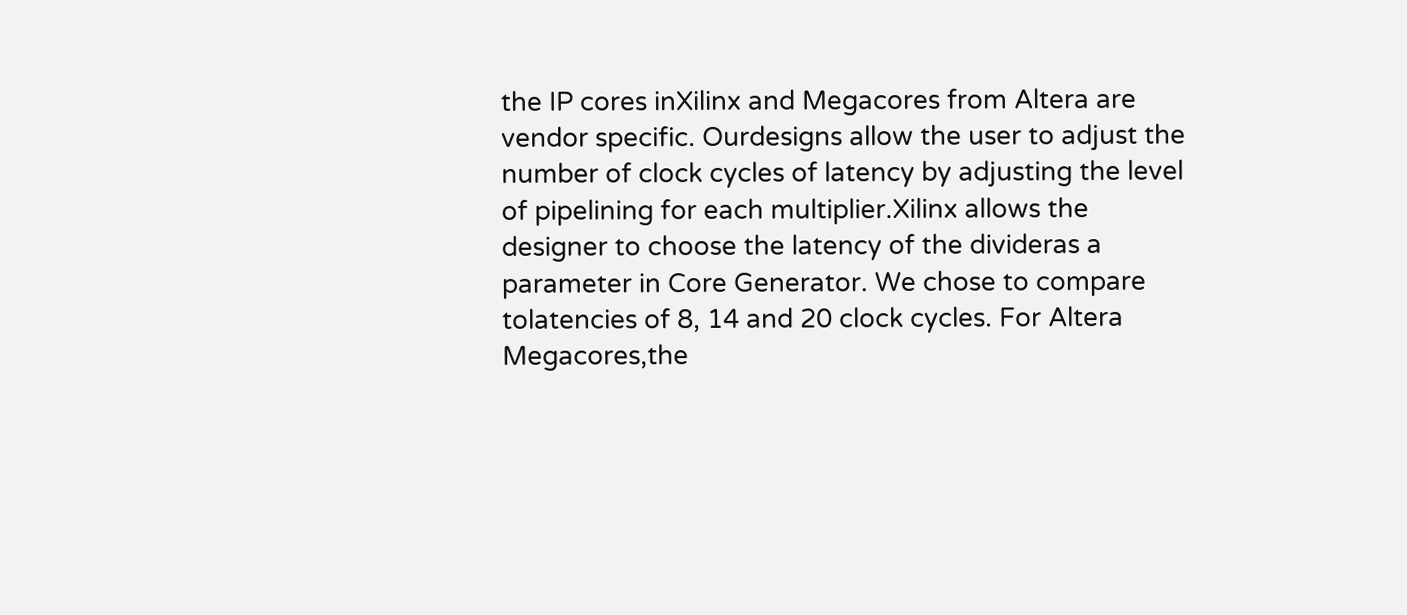the IP cores inXilinx and Megacores from Altera are vendor specific. Ourdesigns allow the user to adjust the number of clock cycles of latency by adjusting the level of pipelining for each multiplier.Xilinx allows the designer to choose the latency of the divideras a parameter in Core Generator. We chose to compare tolatencies of 8, 14 and 20 clock cycles. For Altera Megacores,the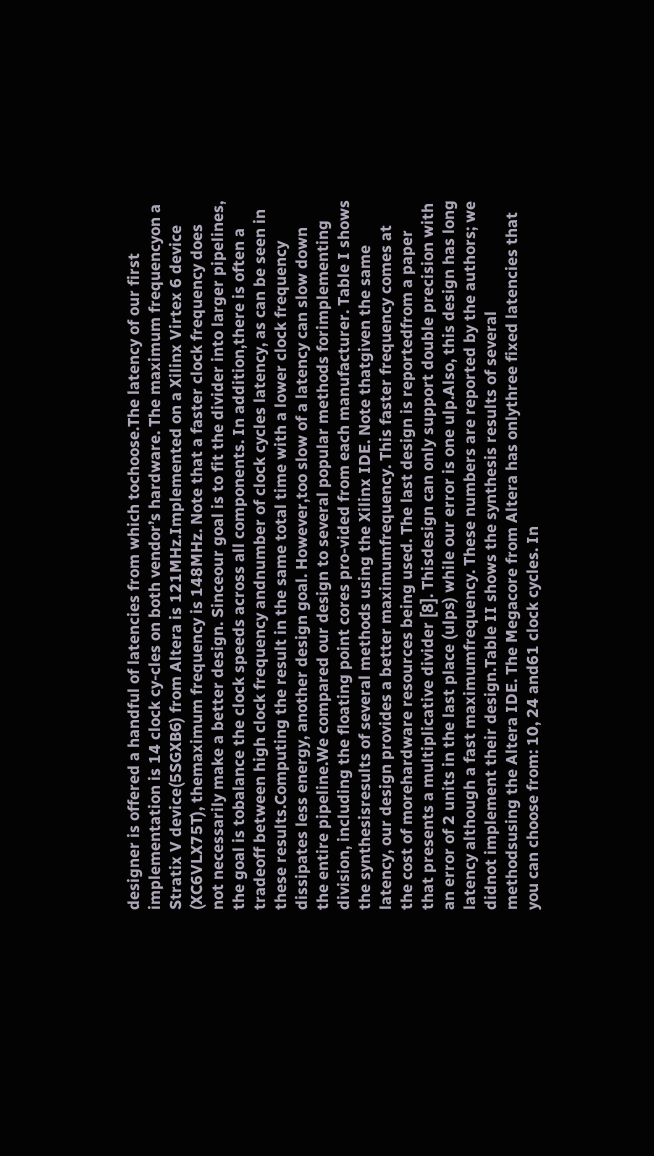designer is offered a handful of latencies from which tochoose.The latency of our first implementation is 14 clock cy-cles on both vendor’s hardware. The maximum frequencyon a Stratix V device(5SGXB6) from Altera is 121MHz.Implemented on a Xilinx Virtex 6 device (XC6VLX75T), themaximum frequency is 148MHz. Note that a faster clock frequency does not necessarily make a better design. Sinceour goal is to fit the divider into larger pipelines, the goal is tobalance the clock speeds across all components. In addition,there is often a tradeoff between high clock frequency andnumber of clock cycles latency, as can be seen in these results.Computing the result in the same total time with a lower clock frequency dissipates less energy, another design goal. However,too slow of a latency can slow down the entire pipeline.We compared our design to several popular methods forimplementing division, including the floating point cores pro-vided from each manufacturer. Table I shows the synthesisresults of several methods using the Xilinx IDE. Note thatgiven the same latency, our design provides a better maximumfrequency. This faster frequency comes at the cost of morehardware resources being used. The last design is reportedfrom a paper that presents a multiplicative divider [8]. Thisdesign can only support double precision with an error of 2 units in the last place (ulps) while our error is one ulp.Also, this design has long latency although a fast maximumfrequency. These numbers are reported by the authors; we didnot implement their design.Table II shows the synthesis results of several methodsusing the Altera IDE. The Megacore from Altera has onlythree fixed latencies that you can choose from: 10, 24 and61 clock cycles. In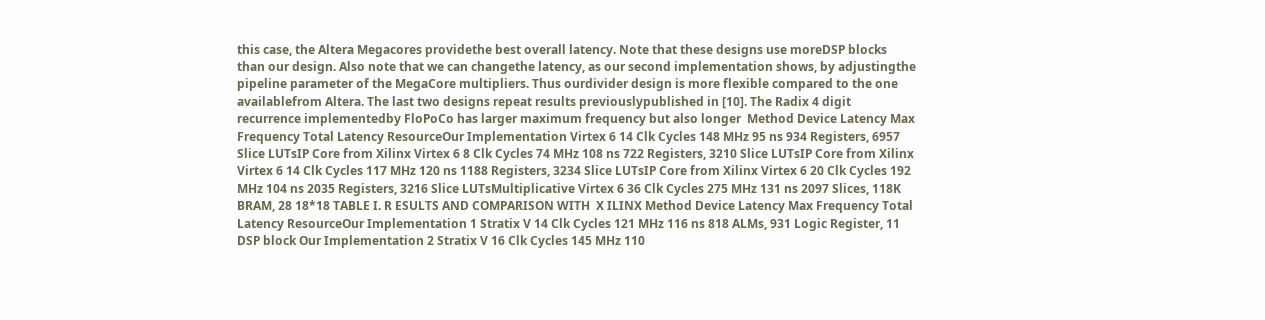this case, the Altera Megacores providethe best overall latency. Note that these designs use moreDSP blocks than our design. Also note that we can changethe latency, as our second implementation shows, by adjustingthe pipeline parameter of the MegaCore multipliers. Thus ourdivider design is more flexible compared to the one availablefrom Altera. The last two designs repeat results previouslypublished in [10]. The Radix 4 digit recurrence implementedby FloPoCo has larger maximum frequency but also longer  Method Device Latency Max Frequency Total Latency ResourceOur Implementation Virtex 6 14 Clk Cycles 148 MHz 95 ns 934 Registers, 6957 Slice LUTsIP Core from Xilinx Virtex 6 8 Clk Cycles 74 MHz 108 ns 722 Registers, 3210 Slice LUTsIP Core from Xilinx Virtex 6 14 Clk Cycles 117 MHz 120 ns 1188 Registers, 3234 Slice LUTsIP Core from Xilinx Virtex 6 20 Clk Cycles 192 MHz 104 ns 2035 Registers, 3216 Slice LUTsMultiplicative Virtex 6 36 Clk Cycles 275 MHz 131 ns 2097 Slices, 118K BRAM, 28 18*18 TABLE I. R ESULTS AND COMPARISON WITH  X ILINX Method Device Latency Max Frequency Total Latency ResourceOur Implementation 1 Stratix V 14 Clk Cycles 121 MHz 116 ns 818 ALMs, 931 Logic Register, 11 DSP block Our Implementation 2 Stratix V 16 Clk Cycles 145 MHz 110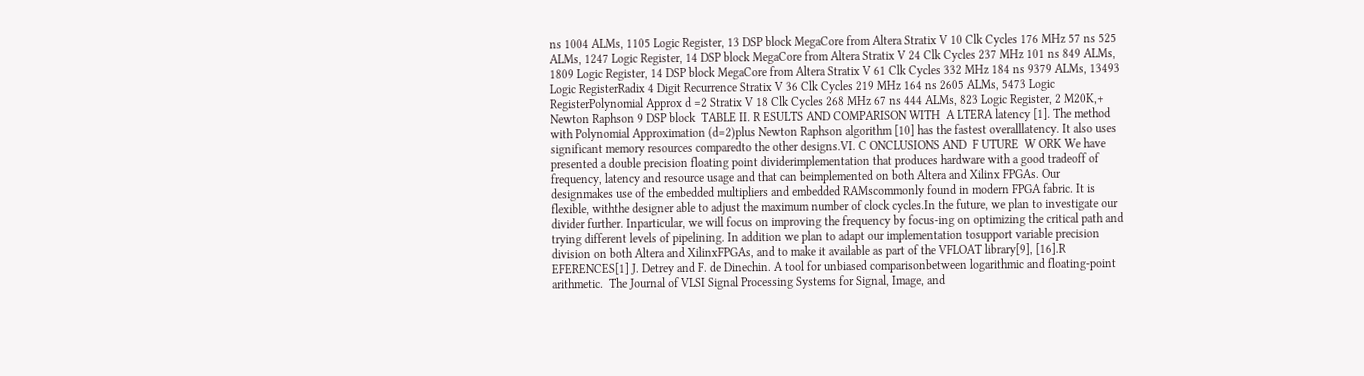ns 1004 ALMs, 1105 Logic Register, 13 DSP block MegaCore from Altera Stratix V 10 Clk Cycles 176 MHz 57 ns 525 ALMs, 1247 Logic Register, 14 DSP block MegaCore from Altera Stratix V 24 Clk Cycles 237 MHz 101 ns 849 ALMs, 1809 Logic Register, 14 DSP block MegaCore from Altera Stratix V 61 Clk Cycles 332 MHz 184 ns 9379 ALMs, 13493 Logic RegisterRadix 4 Digit Recurrence Stratix V 36 Clk Cycles 219 MHz 164 ns 2605 ALMs, 5473 Logic RegisterPolynomial Approx d =2 Stratix V 18 Clk Cycles 268 MHz 67 ns 444 ALMs, 823 Logic Register, 2 M20K,+ Newton Raphson 9 DSP block  TABLE II. R ESULTS AND COMPARISON WITH  A LTERA latency [1]. The method with Polynomial Approximation (d=2)plus Newton Raphson algorithm [10] has the fastest overalllatency. It also uses significant memory resources comparedto the other designs.VI. C ONCLUSIONS AND  F UTURE  W ORK We have presented a double precision floating point dividerimplementation that produces hardware with a good tradeoff of frequency, latency and resource usage and that can beimplemented on both Altera and Xilinx FPGAs. Our designmakes use of the embedded multipliers and embedded RAMscommonly found in modern FPGA fabric. It is flexible, withthe designer able to adjust the maximum number of clock cycles.In the future, we plan to investigate our divider further. Inparticular, we will focus on improving the frequency by focus-ing on optimizing the critical path and trying different levels of pipelining. In addition we plan to adapt our implementation tosupport variable precision division on both Altera and XilinxFPGAs, and to make it available as part of the VFLOAT library[9], [16].R EFERENCES[1] J. Detrey and F. de Dinechin. A tool for unbiased comparisonbetween logarithmic and floating-point arithmetic.  The Journal of VLSI Signal Processing Systems for Signal, Image, and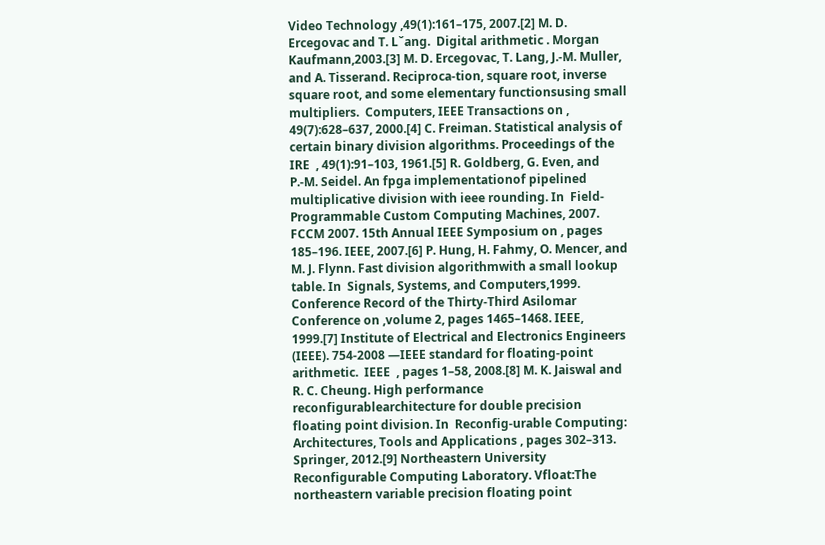Video Technology ,49(1):161–175, 2007.[2] M. D. Ercegovac and T. Lˇang.  Digital arithmetic . Morgan Kaufmann,2003.[3] M. D. Ercegovac, T. Lang, J.-M. Muller, and A. Tisserand. Reciproca-tion, square root, inverse square root, and some elementary functionsusing small multipliers.  Computers, IEEE Transactions on , 49(7):628–637, 2000.[4] C. Freiman. Statistical analysis of certain binary division algorithms. Proceedings of the IRE  , 49(1):91–103, 1961.[5] R. Goldberg, G. Even, and P.-M. Seidel. An fpga implementationof pipelined multiplicative division with ieee rounding. In  Field-Programmable Custom Computing Machines, 2007. FCCM 2007. 15th Annual IEEE Symposium on , pages 185–196. IEEE, 2007.[6] P. Hung, H. Fahmy, O. Mencer, and M. J. Flynn. Fast division algorithmwith a small lookup table. In  Signals, Systems, and Computers,1999. Conference Record of the Thirty-Third Asilomar Conference on ,volume 2, pages 1465–1468. IEEE, 1999.[7] Institute of Electrical and Electronics Engineers (IEEE). 754-2008 —IEEE standard for floating-point arithmetic.  IEEE  , pages 1–58, 2008.[8] M. K. Jaiswal and R. C. Cheung. High performance reconfigurablearchitecture for double precision floating point division. In  Reconfig-urable Computing: Architectures, Tools and Applications , pages 302–313. Springer, 2012.[9] Northeastern University Reconfigurable Computing Laboratory. Vfloat:The northeastern variable precision floating point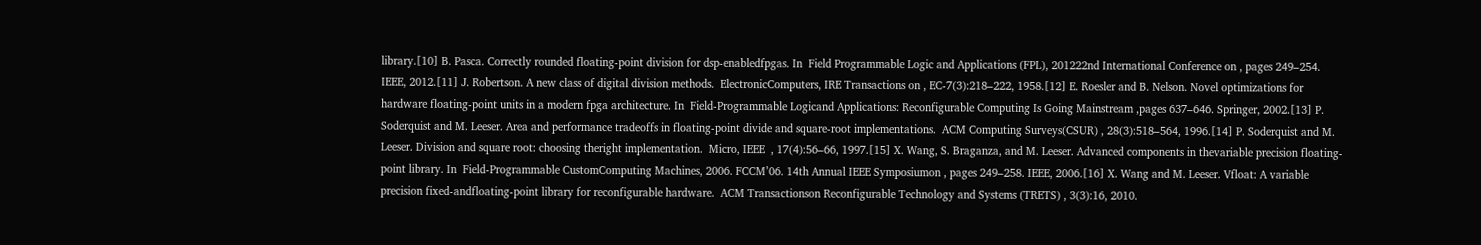library.[10] B. Pasca. Correctly rounded floating-point division for dsp-enabledfpgas. In  Field Programmable Logic and Applications (FPL), 201222nd International Conference on , pages 249–254. IEEE, 2012.[11] J. Robertson. A new class of digital division methods.  ElectronicComputers, IRE Transactions on , EC-7(3):218–222, 1958.[12] E. Roesler and B. Nelson. Novel optimizations for hardware floating-point units in a modern fpga architecture. In  Field-Programmable Logicand Applications: Reconfigurable Computing Is Going Mainstream ,pages 637–646. Springer, 2002.[13] P. Soderquist and M. Leeser. Area and performance tradeoffs in floating-point divide and square-root implementations.  ACM Computing Surveys(CSUR) , 28(3):518–564, 1996.[14] P. Soderquist and M. Leeser. Division and square root: choosing theright implementation.  Micro, IEEE  , 17(4):56–66, 1997.[15] X. Wang, S. Braganza, and M. Leeser. Advanced components in thevariable precision floating-point library. In  Field-Programmable CustomComputing Machines, 2006. FCCM’06. 14th Annual IEEE Symposiumon , pages 249–258. IEEE, 2006.[16] X. Wang and M. Leeser. Vfloat: A variable precision fixed-andfloating-point library for reconfigurable hardware.  ACM Transactionson Reconfigurable Technology and Systems (TRETS) , 3(3):16, 2010.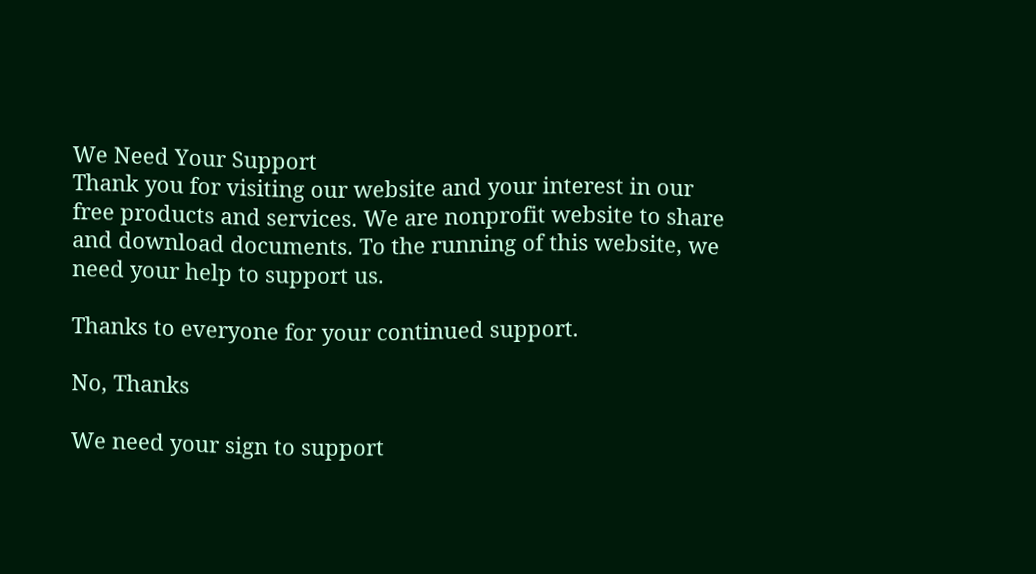We Need Your Support
Thank you for visiting our website and your interest in our free products and services. We are nonprofit website to share and download documents. To the running of this website, we need your help to support us.

Thanks to everyone for your continued support.

No, Thanks

We need your sign to support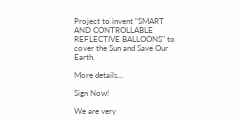Project to invent "SMART AND CONTROLLABLE REFLECTIVE BALLOONS" to cover the Sun and Save Our Earth.

More details...

Sign Now!

We are very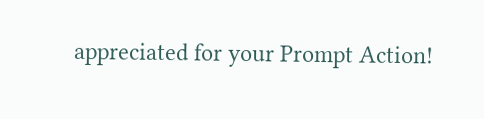appreciated for your Prompt Action!